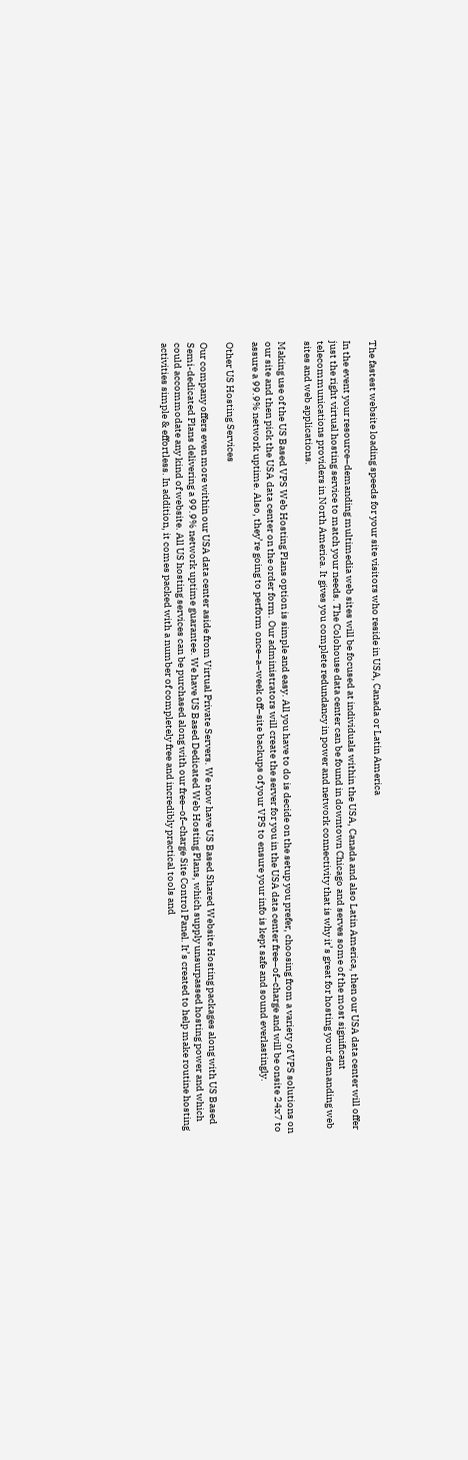The fastest website loading speeds for your site visitors who reside in USA, Canada or Latin America

In the event your resource–demanding multimedia web sites will be focused at individuals within the USA, Canada and also Latin America, then our USA data center will offer just the right virtual hosting service to match your needs. The Colohouse data center can be found in downtown Chicago and serves some of the most significant telecommunications providers in North America. It gives you complete redundancy in power and network connectivity that is why it’s great for hosting your demanding web sites and web applications.

Making use of the US Based VPS Web Hosting Plans option is simple and easy. All you have to do is decide on the setup you prefer, choosing from a variety of VPS solutions on our site and then pick the USA data center on the order form. Our administrators will create the server for you in the USA data center free–of–charge and will be onsite 24x7 to assure a 99.9% network uptime. Also, they’re going to perform once–a–week off–site backups of your VPS to ensure your info is kept safe and sound everlastingly.

Other US Hosting Services

Our company offers even more within our USA data center aside from Virtual Private Servers. We now have US Based Shared Website Hosting packages along with US Based Semi-dedicated Plans delivering a 99.9% network uptime guarantee. We have US Based Dedicated Web Hosting Plans, which supply unsurpassed hosting power and which could accommodate any kind of website. All US hosting services can be purchased along with our free–of–charge Site Control Panel. It’s created to help make routine hosting activities simple & effortless. In addition, it comes packed with a number of completely free and incredibly practical tools and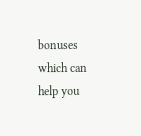bonuses which can help you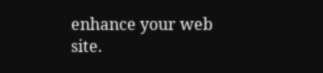enhance your web site.